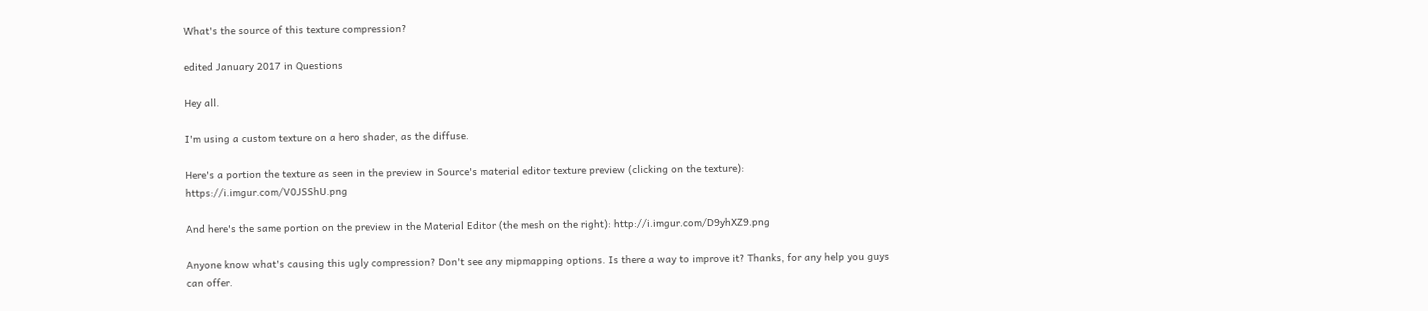What's the source of this texture compression?

edited January 2017 in Questions

Hey all.

I'm using a custom texture on a hero shader, as the diffuse.

Here's a portion the texture as seen in the preview in Source's material editor texture preview (clicking on the texture): https://i.imgur.com/V0JSShU.png

And here's the same portion on the preview in the Material Editor (the mesh on the right): http://i.imgur.com/D9yhXZ9.png

Anyone know what's causing this ugly compression? Don't see any mipmapping options. Is there a way to improve it? Thanks, for any help you guys can offer.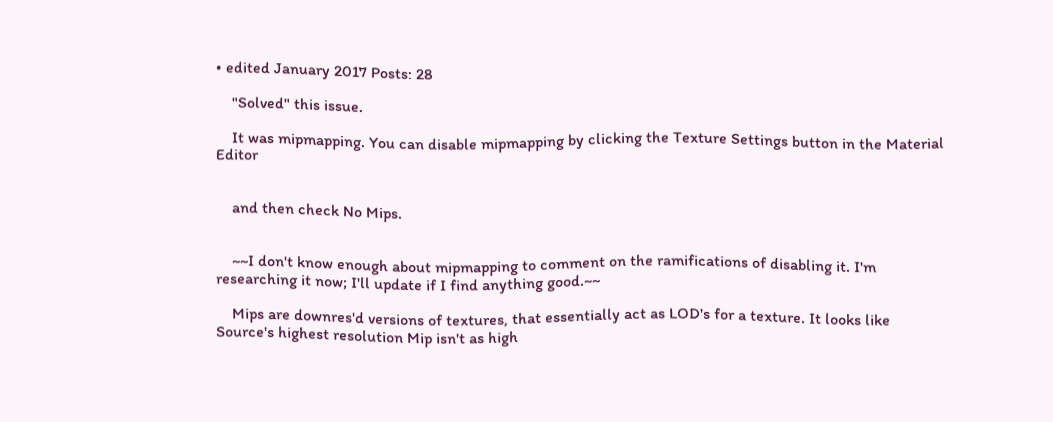• edited January 2017 Posts: 28

    "Solved" this issue.

    It was mipmapping. You can disable mipmapping by clicking the Texture Settings button in the Material Editor


    and then check No Mips.


    ~~I don't know enough about mipmapping to comment on the ramifications of disabling it. I'm researching it now; I'll update if I find anything good.~~

    Mips are downres'd versions of textures, that essentially act as LOD's for a texture. It looks like Source's highest resolution Mip isn't as high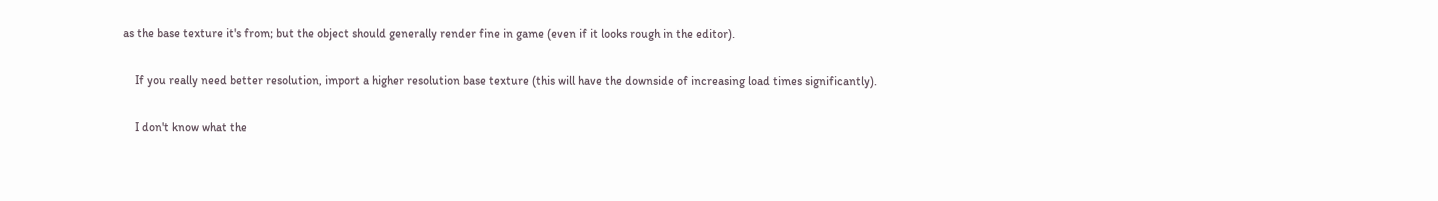as the base texture it's from; but the object should generally render fine in game (even if it looks rough in the editor).

    If you really need better resolution, import a higher resolution base texture (this will have the downside of increasing load times significantly).

    I don't know what the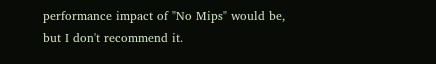performance impact of "No Mips" would be, but I don't recommend it.